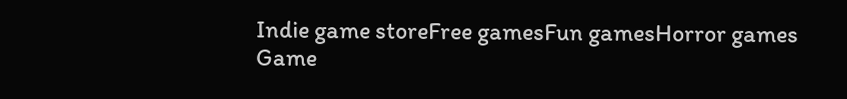Indie game storeFree gamesFun gamesHorror games
Game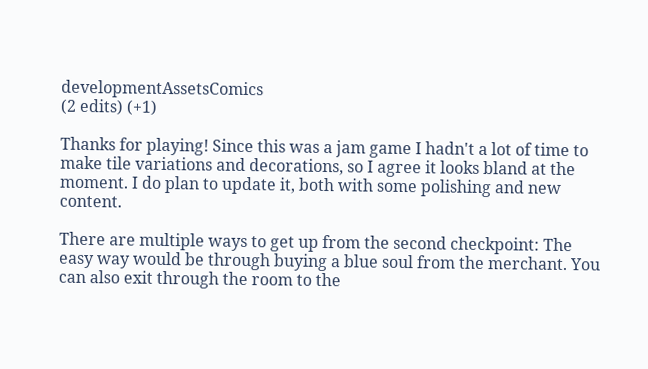developmentAssetsComics
(2 edits) (+1)

Thanks for playing! Since this was a jam game I hadn't a lot of time to make tile variations and decorations, so I agree it looks bland at the moment. I do plan to update it, both with some polishing and new content.

There are multiple ways to get up from the second checkpoint: The easy way would be through buying a blue soul from the merchant. You can also exit through the room to the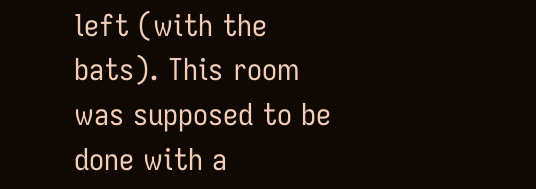left (with the bats). This room was supposed to be done with a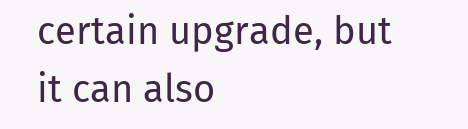certain upgrade, but it can also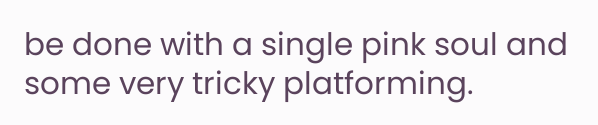be done with a single pink soul and some very tricky platforming.